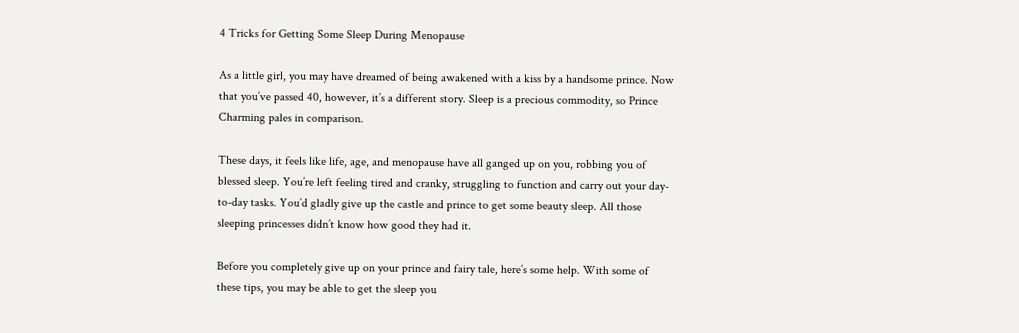4 Tricks for Getting Some Sleep During Menopause

As a little girl, you may have dreamed of being awakened with a kiss by a handsome prince. Now that you’ve passed 40, however, it’s a different story. Sleep is a precious commodity, so Prince Charming pales in comparison.

These days, it feels like life, age, and menopause have all ganged up on you, robbing you of blessed sleep. You’re left feeling tired and cranky, struggling to function and carry out your day-to-day tasks. You’d gladly give up the castle and prince to get some beauty sleep. All those sleeping princesses didn’t know how good they had it.

Before you completely give up on your prince and fairy tale, here’s some help. With some of these tips, you may be able to get the sleep you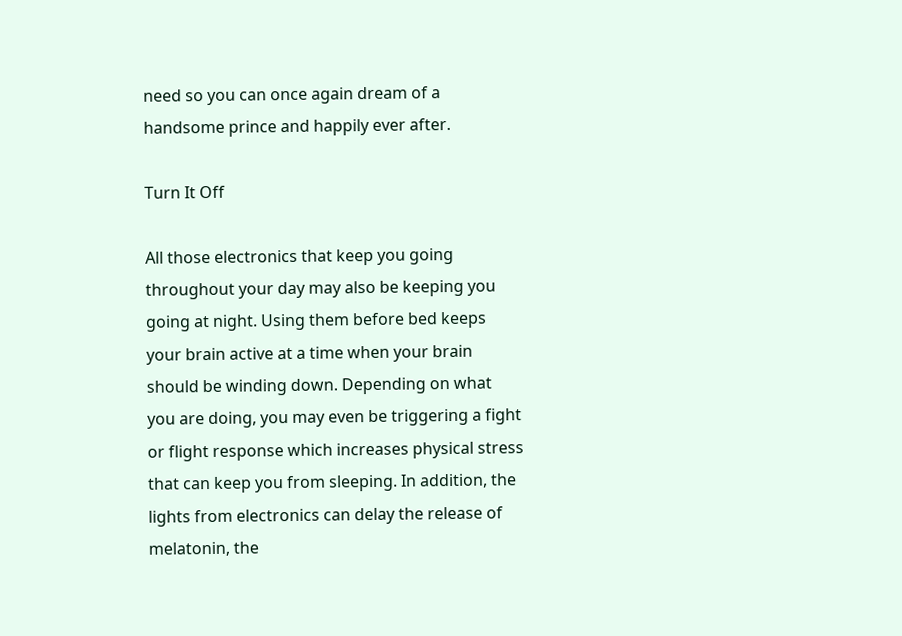need so you can once again dream of a handsome prince and happily ever after.

Turn It Off

All those electronics that keep you going throughout your day may also be keeping you going at night. Using them before bed keeps your brain active at a time when your brain should be winding down. Depending on what you are doing, you may even be triggering a fight or flight response which increases physical stress that can keep you from sleeping. In addition, the lights from electronics can delay the release of melatonin, the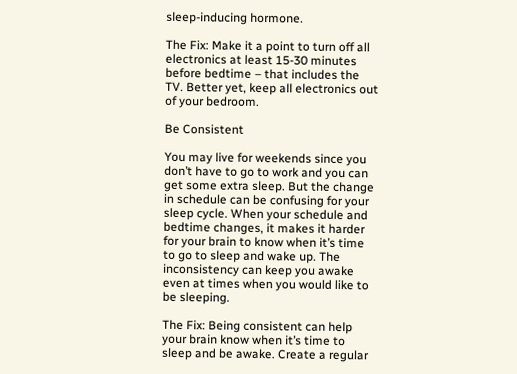sleep-inducing hormone.

The Fix: Make it a point to turn off all electronics at least 15-30 minutes before bedtime – that includes the TV. Better yet, keep all electronics out of your bedroom.

Be Consistent

You may live for weekends since you don’t have to go to work and you can get some extra sleep. But the change in schedule can be confusing for your sleep cycle. When your schedule and bedtime changes, it makes it harder for your brain to know when it’s time to go to sleep and wake up. The inconsistency can keep you awake even at times when you would like to be sleeping.

The Fix: Being consistent can help your brain know when it’s time to sleep and be awake. Create a regular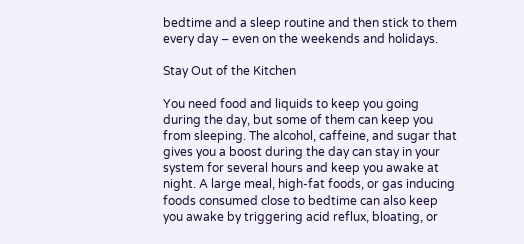bedtime and a sleep routine and then stick to them every day – even on the weekends and holidays.

Stay Out of the Kitchen

You need food and liquids to keep you going during the day, but some of them can keep you from sleeping. The alcohol, caffeine, and sugar that gives you a boost during the day can stay in your system for several hours and keep you awake at night. A large meal, high-fat foods, or gas inducing foods consumed close to bedtime can also keep you awake by triggering acid reflux, bloating, or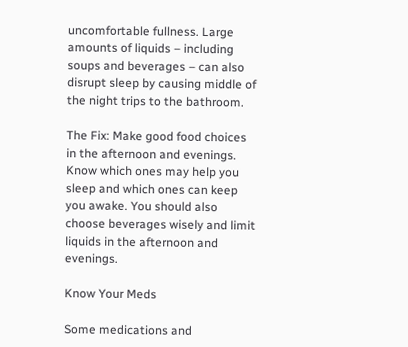uncomfortable fullness. Large amounts of liquids – including soups and beverages – can also disrupt sleep by causing middle of the night trips to the bathroom.

The Fix: Make good food choices in the afternoon and evenings. Know which ones may help you sleep and which ones can keep you awake. You should also choose beverages wisely and limit liquids in the afternoon and evenings.

Know Your Meds

Some medications and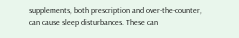supplements, both prescription and over-the-counter, can cause sleep disturbances. These can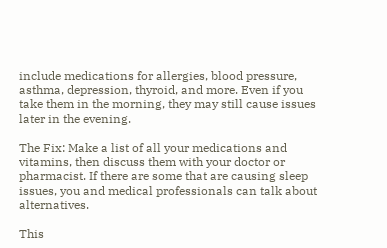include medications for allergies, blood pressure, asthma, depression, thyroid, and more. Even if you take them in the morning, they may still cause issues later in the evening.

The Fix: Make a list of all your medications and vitamins, then discuss them with your doctor or pharmacist. If there are some that are causing sleep issues, you and medical professionals can talk about alternatives.

This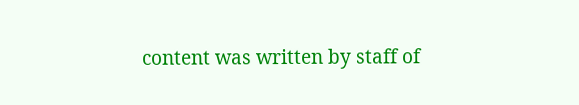content was written by staff of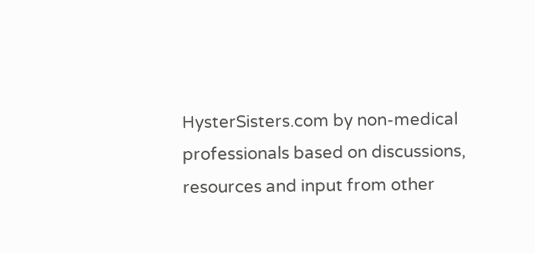HysterSisters.com by non-medical professionals based on discussions, resources and input from other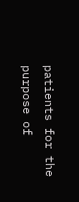patients for the purpose of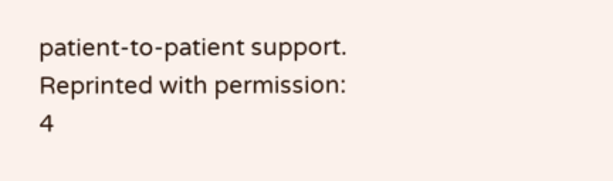patient-to-patient support. Reprinted with permission:
4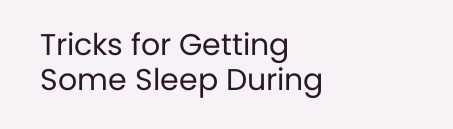Tricks for Getting Some Sleep During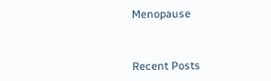Menopause



Recent Posts